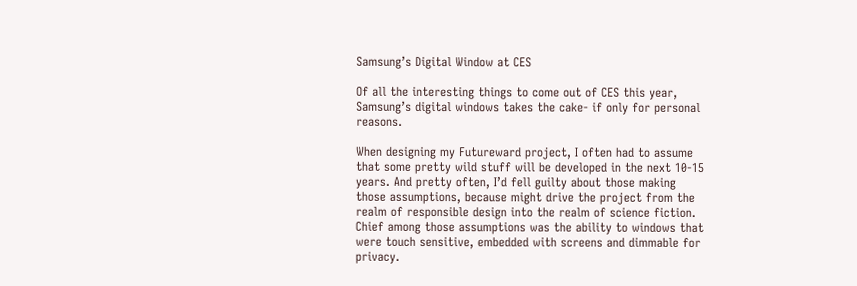Samsung’s Digital Window at CES

Of all the interesting things to come out of CES this year, Samsung’s digital windows takes the cake- if only for personal reasons.

When designing my Futureward project, I often had to assume that some pretty wild stuff will be developed in the next 10-15 years. And pretty often, I’d fell guilty about those making those assumptions, because might drive the project from the realm of responsible design into the realm of science fiction. Chief among those assumptions was the ability to windows that were touch sensitive, embedded with screens and dimmable for privacy.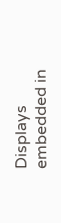Displays embedded in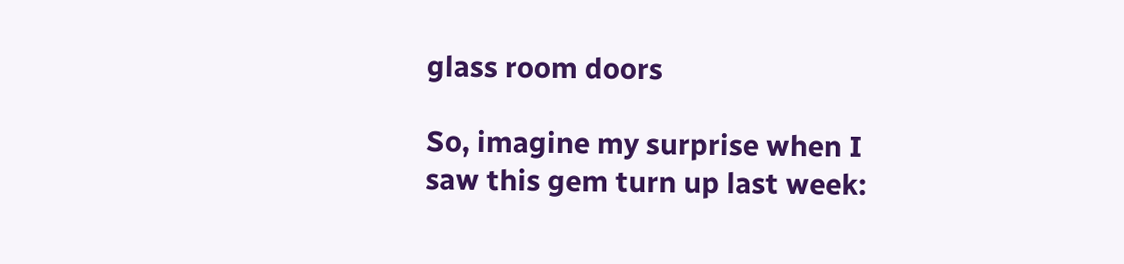glass room doors

So, imagine my surprise when I saw this gem turn up last week: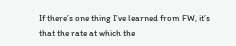If there’s one thing I’ve learned from FW, it’s that the rate at which the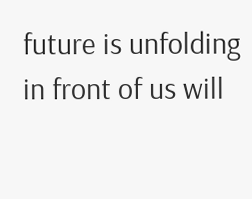future is unfolding in front of us will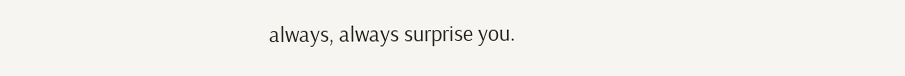always, always surprise you.